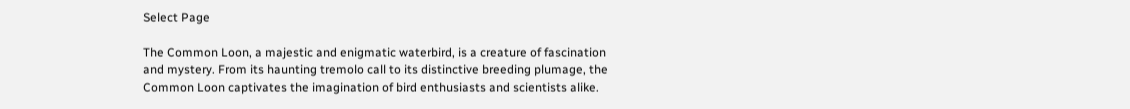Select Page

The Common Loon, a majestic and enigmatic waterbird, is a creature of fascination and mystery. From its haunting tremolo call to its distinctive breeding plumage, the Common Loon captivates the imagination of bird enthusiasts and scientists alike.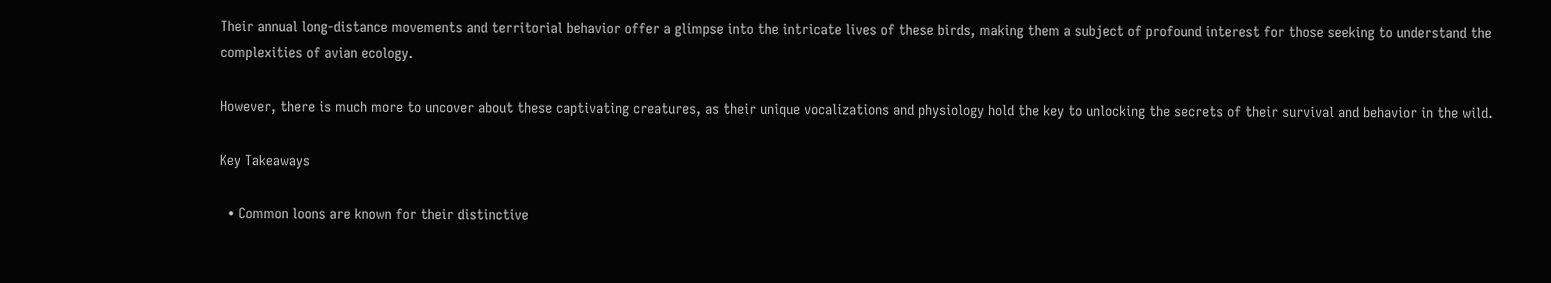Their annual long-distance movements and territorial behavior offer a glimpse into the intricate lives of these birds, making them a subject of profound interest for those seeking to understand the complexities of avian ecology.

However, there is much more to uncover about these captivating creatures, as their unique vocalizations and physiology hold the key to unlocking the secrets of their survival and behavior in the wild.

Key Takeaways

  • Common loons are known for their distinctive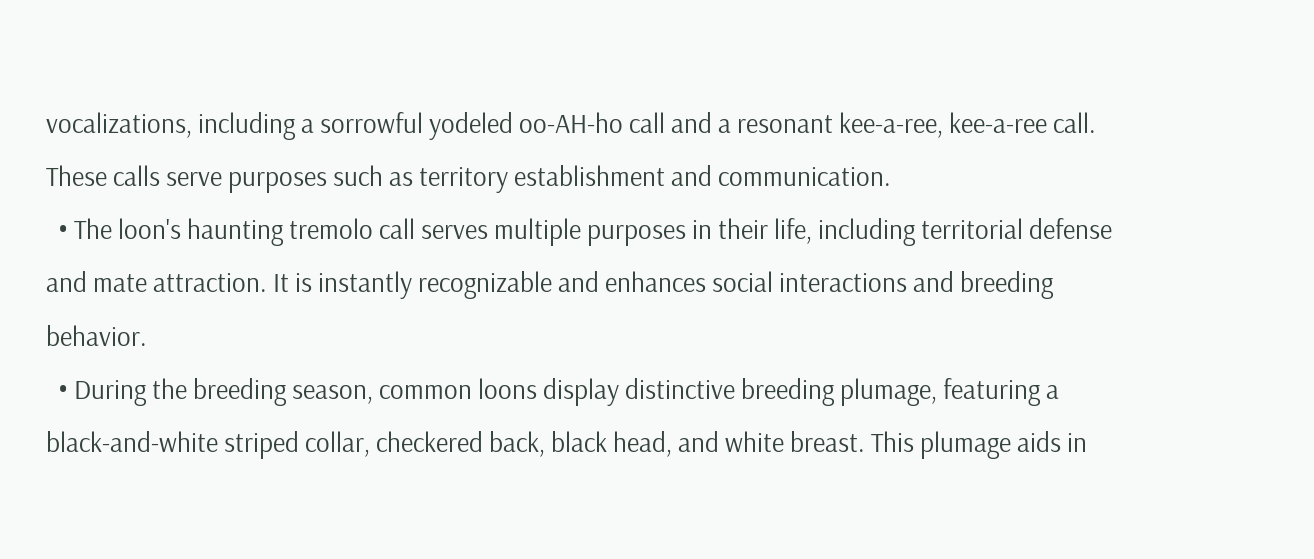vocalizations, including a sorrowful yodeled oo-AH-ho call and a resonant kee-a-ree, kee-a-ree call. These calls serve purposes such as territory establishment and communication.
  • The loon's haunting tremolo call serves multiple purposes in their life, including territorial defense and mate attraction. It is instantly recognizable and enhances social interactions and breeding behavior.
  • During the breeding season, common loons display distinctive breeding plumage, featuring a black-and-white striped collar, checkered back, black head, and white breast. This plumage aids in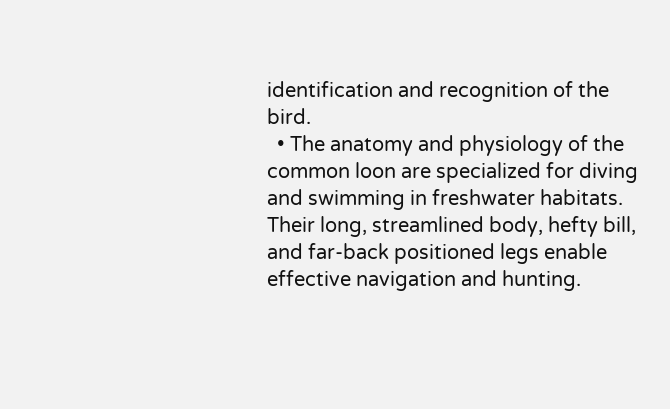identification and recognition of the bird.
  • The anatomy and physiology of the common loon are specialized for diving and swimming in freshwater habitats. Their long, streamlined body, hefty bill, and far-back positioned legs enable effective navigation and hunting.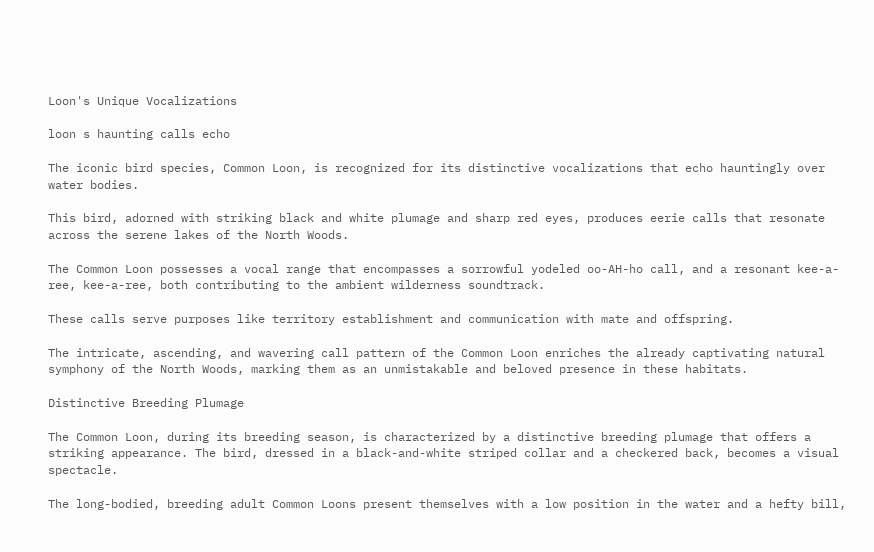Loon's Unique Vocalizations

loon s haunting calls echo

The iconic bird species, Common Loon, is recognized for its distinctive vocalizations that echo hauntingly over water bodies.

This bird, adorned with striking black and white plumage and sharp red eyes, produces eerie calls that resonate across the serene lakes of the North Woods.

The Common Loon possesses a vocal range that encompasses a sorrowful yodeled oo-AH-ho call, and a resonant kee-a-ree, kee-a-ree, both contributing to the ambient wilderness soundtrack.

These calls serve purposes like territory establishment and communication with mate and offspring.

The intricate, ascending, and wavering call pattern of the Common Loon enriches the already captivating natural symphony of the North Woods, marking them as an unmistakable and beloved presence in these habitats.

Distinctive Breeding Plumage

The Common Loon, during its breeding season, is characterized by a distinctive breeding plumage that offers a striking appearance. The bird, dressed in a black-and-white striped collar and a checkered back, becomes a visual spectacle.

The long-bodied, breeding adult Common Loons present themselves with a low position in the water and a hefty bill,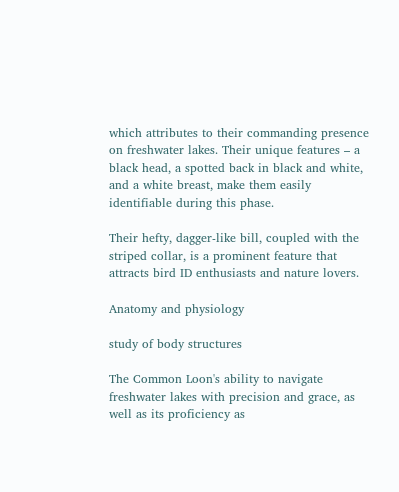which attributes to their commanding presence on freshwater lakes. Their unique features – a black head, a spotted back in black and white, and a white breast, make them easily identifiable during this phase.

Their hefty, dagger-like bill, coupled with the striped collar, is a prominent feature that attracts bird ID enthusiasts and nature lovers.

Anatomy and physiology

study of body structures

The Common Loon's ability to navigate freshwater lakes with precision and grace, as well as its proficiency as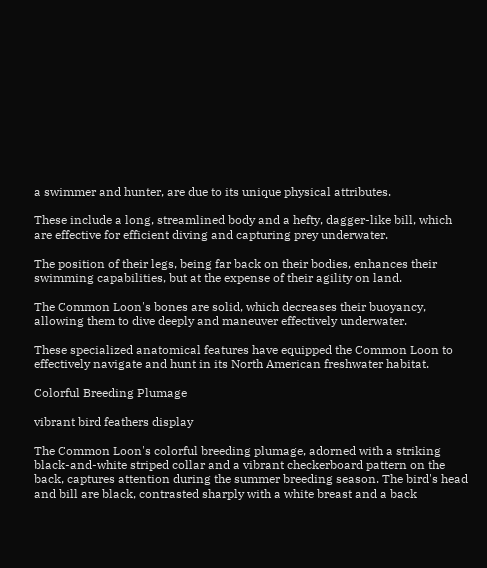a swimmer and hunter, are due to its unique physical attributes.

These include a long, streamlined body and a hefty, dagger-like bill, which are effective for efficient diving and capturing prey underwater.

The position of their legs, being far back on their bodies, enhances their swimming capabilities, but at the expense of their agility on land.

The Common Loon's bones are solid, which decreases their buoyancy, allowing them to dive deeply and maneuver effectively underwater.

These specialized anatomical features have equipped the Common Loon to effectively navigate and hunt in its North American freshwater habitat.

Colorful Breeding Plumage

vibrant bird feathers display

The Common Loon's colorful breeding plumage, adorned with a striking black-and-white striped collar and a vibrant checkerboard pattern on the back, captures attention during the summer breeding season. The bird's head and bill are black, contrasted sharply with a white breast and a back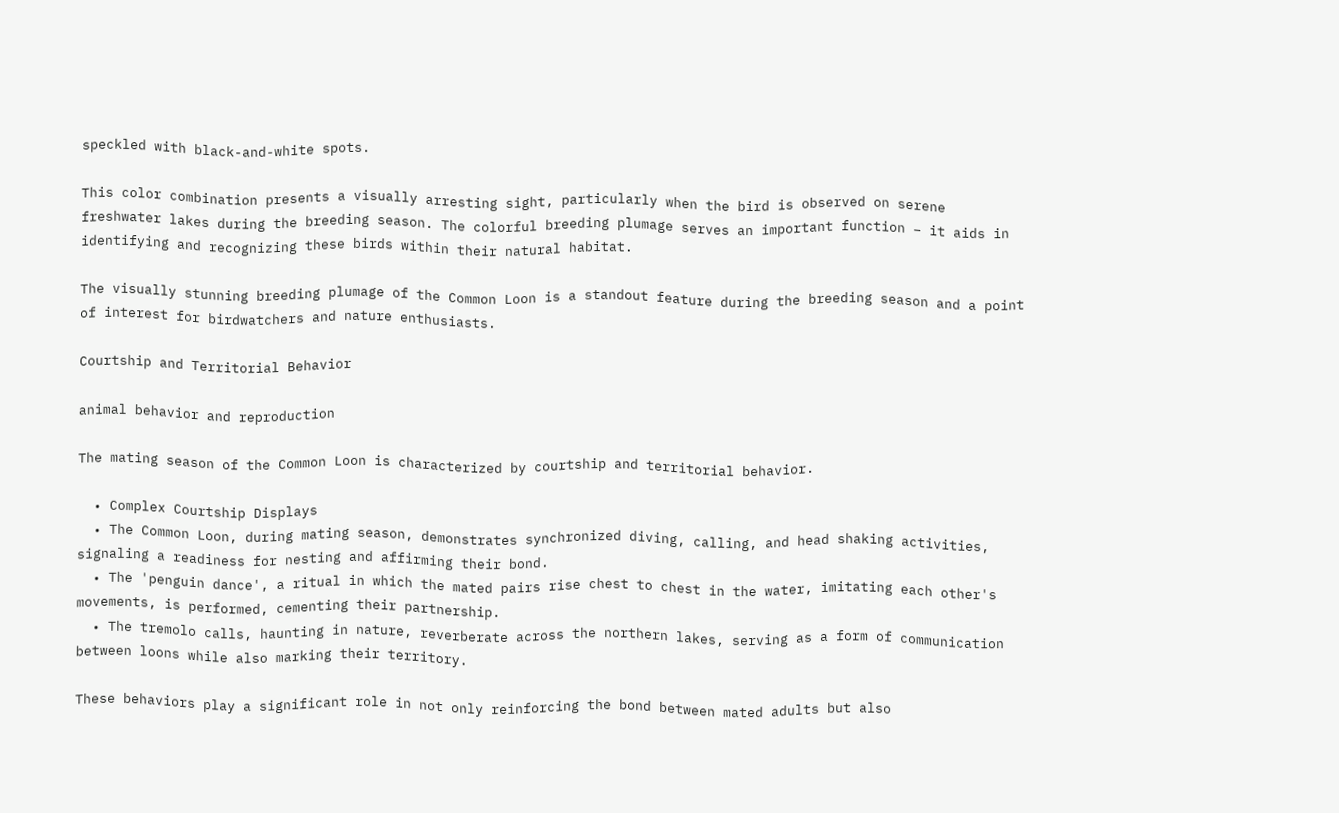speckled with black-and-white spots.

This color combination presents a visually arresting sight, particularly when the bird is observed on serene freshwater lakes during the breeding season. The colorful breeding plumage serves an important function – it aids in identifying and recognizing these birds within their natural habitat.

The visually stunning breeding plumage of the Common Loon is a standout feature during the breeding season and a point of interest for birdwatchers and nature enthusiasts.

Courtship and Territorial Behavior

animal behavior and reproduction

The mating season of the Common Loon is characterized by courtship and territorial behavior.

  • Complex Courtship Displays
  • The Common Loon, during mating season, demonstrates synchronized diving, calling, and head shaking activities, signaling a readiness for nesting and affirming their bond.
  • The 'penguin dance', a ritual in which the mated pairs rise chest to chest in the water, imitating each other's movements, is performed, cementing their partnership.
  • The tremolo calls, haunting in nature, reverberate across the northern lakes, serving as a form of communication between loons while also marking their territory.

These behaviors play a significant role in not only reinforcing the bond between mated adults but also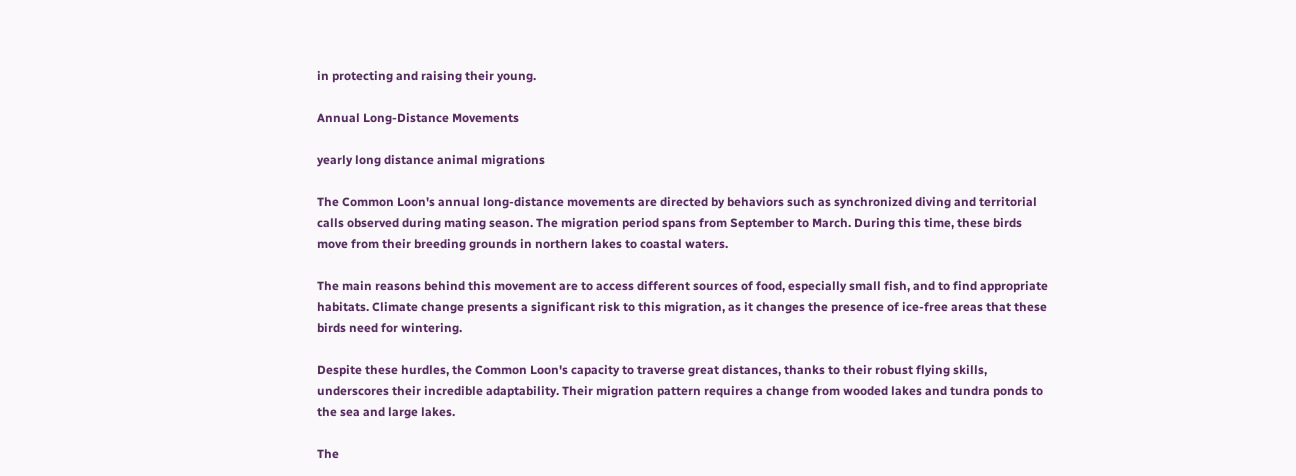in protecting and raising their young.

Annual Long-Distance Movements

yearly long distance animal migrations

The Common Loon's annual long-distance movements are directed by behaviors such as synchronized diving and territorial calls observed during mating season. The migration period spans from September to March. During this time, these birds move from their breeding grounds in northern lakes to coastal waters.

The main reasons behind this movement are to access different sources of food, especially small fish, and to find appropriate habitats. Climate change presents a significant risk to this migration, as it changes the presence of ice-free areas that these birds need for wintering.

Despite these hurdles, the Common Loon's capacity to traverse great distances, thanks to their robust flying skills, underscores their incredible adaptability. Their migration pattern requires a change from wooded lakes and tundra ponds to the sea and large lakes.

The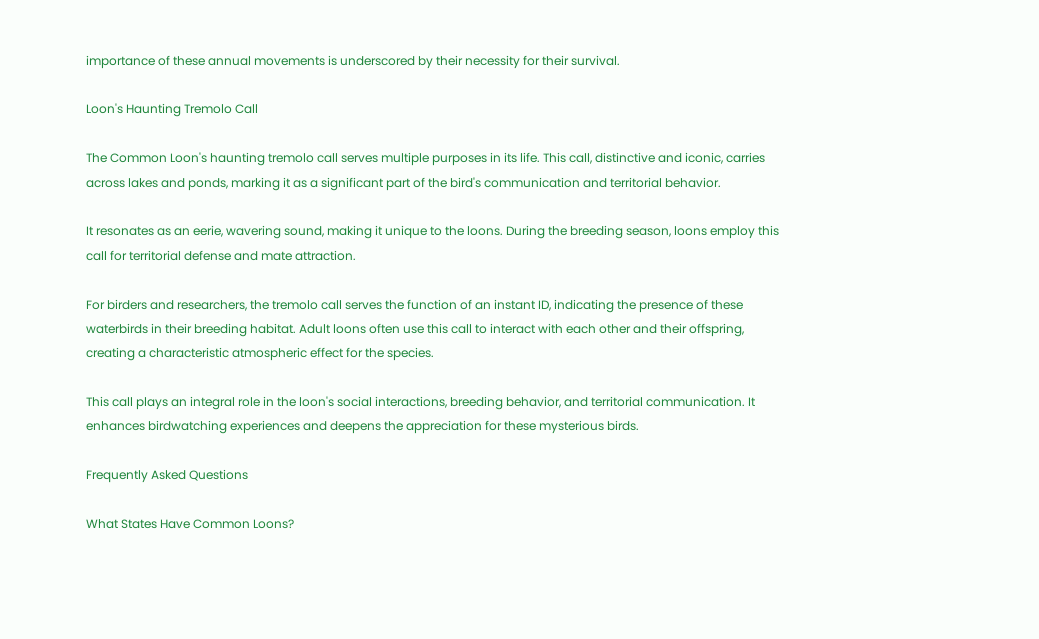importance of these annual movements is underscored by their necessity for their survival.

Loon's Haunting Tremolo Call

The Common Loon's haunting tremolo call serves multiple purposes in its life. This call, distinctive and iconic, carries across lakes and ponds, marking it as a significant part of the bird's communication and territorial behavior.

It resonates as an eerie, wavering sound, making it unique to the loons. During the breeding season, loons employ this call for territorial defense and mate attraction.

For birders and researchers, the tremolo call serves the function of an instant ID, indicating the presence of these waterbirds in their breeding habitat. Adult loons often use this call to interact with each other and their offspring, creating a characteristic atmospheric effect for the species.

This call plays an integral role in the loon's social interactions, breeding behavior, and territorial communication. It enhances birdwatching experiences and deepens the appreciation for these mysterious birds.

Frequently Asked Questions

What States Have Common Loons?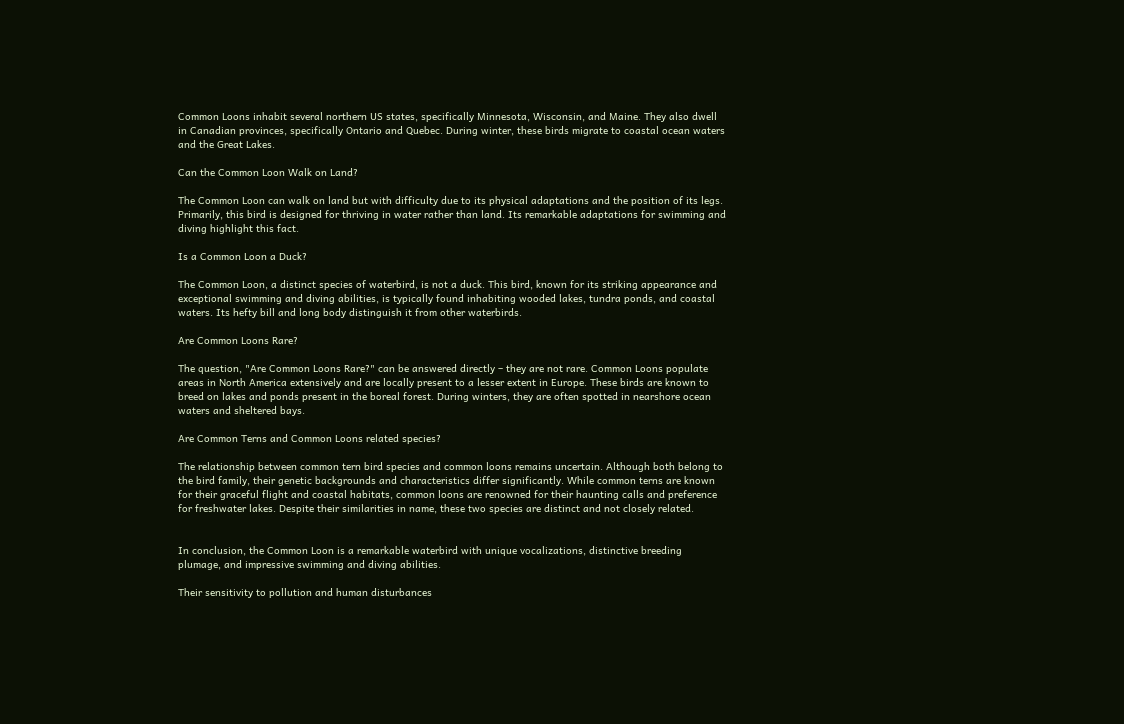Common Loons inhabit several northern US states, specifically Minnesota, Wisconsin, and Maine. They also dwell in Canadian provinces, specifically Ontario and Quebec. During winter, these birds migrate to coastal ocean waters and the Great Lakes.

Can the Common Loon Walk on Land?

The Common Loon can walk on land but with difficulty due to its physical adaptations and the position of its legs. Primarily, this bird is designed for thriving in water rather than land. Its remarkable adaptations for swimming and diving highlight this fact.

Is a Common Loon a Duck?

The Common Loon, a distinct species of waterbird, is not a duck. This bird, known for its striking appearance and exceptional swimming and diving abilities, is typically found inhabiting wooded lakes, tundra ponds, and coastal waters. Its hefty bill and long body distinguish it from other waterbirds.

Are Common Loons Rare?

The question, "Are Common Loons Rare?" can be answered directly – they are not rare. Common Loons populate areas in North America extensively and are locally present to a lesser extent in Europe. These birds are known to breed on lakes and ponds present in the boreal forest. During winters, they are often spotted in nearshore ocean waters and sheltered bays.

Are Common Terns and Common Loons related species?

The relationship between common tern bird species and common loons remains uncertain. Although both belong to the bird family, their genetic backgrounds and characteristics differ significantly. While common terns are known for their graceful flight and coastal habitats, common loons are renowned for their haunting calls and preference for freshwater lakes. Despite their similarities in name, these two species are distinct and not closely related.


In conclusion, the Common Loon is a remarkable waterbird with unique vocalizations, distinctive breeding plumage, and impressive swimming and diving abilities.

Their sensitivity to pollution and human disturbances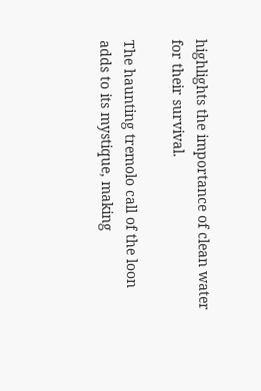highlights the importance of clean water for their survival.

The haunting tremolo call of the loon adds to its mystique, making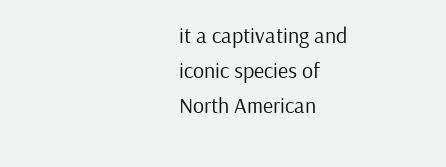it a captivating and iconic species of North American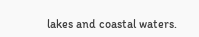lakes and coastal waters.